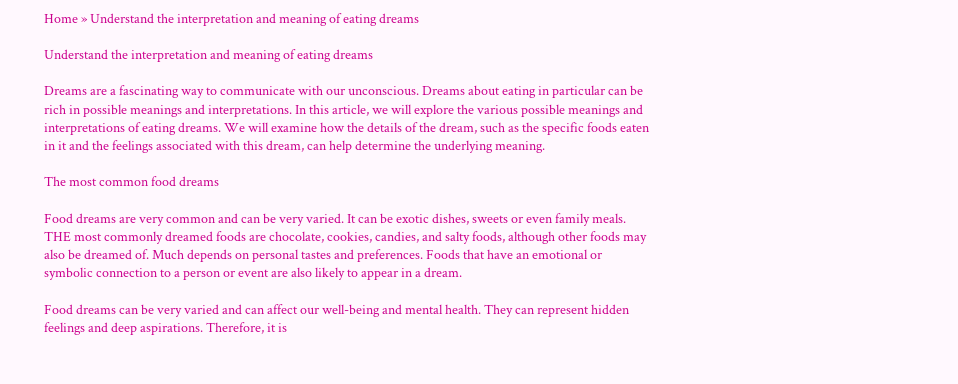Home » Understand the interpretation and meaning of eating dreams

Understand the interpretation and meaning of eating dreams

Dreams are a fascinating way to communicate with our unconscious. Dreams about eating in particular can be rich in possible meanings and interpretations. In this article, we will explore the various possible meanings and interpretations of eating dreams. We will examine how the details of the dream, such as the specific foods eaten in it and the feelings associated with this dream, can help determine the underlying meaning.

The most common food dreams

Food dreams are very common and can be very varied. It can be exotic dishes, sweets or even family meals. THE most commonly dreamed foods are chocolate, cookies, candies, and salty foods, although other foods may also be dreamed of. Much depends on personal tastes and preferences. Foods that have an emotional or symbolic connection to a person or event are also likely to appear in a dream.

Food dreams can be very varied and can affect our well-being and mental health. They can represent hidden feelings and deep aspirations. Therefore, it is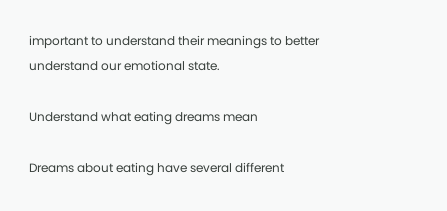important to understand their meanings to better understand our emotional state.

Understand what eating dreams mean

Dreams about eating have several different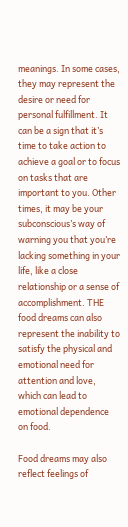meanings. In some cases, they may represent the desire or need for personal fulfillment. It can be a sign that it’s time to take action to achieve a goal or to focus on tasks that are important to you. Other times, it may be your subconscious’s way of warning you that you’re lacking something in your life, like a close relationship or a sense of accomplishment. THE food dreams can also represent the inability to satisfy the physical and emotional need for attention and love, which can lead to emotional dependence on food.

Food dreams may also reflect feelings of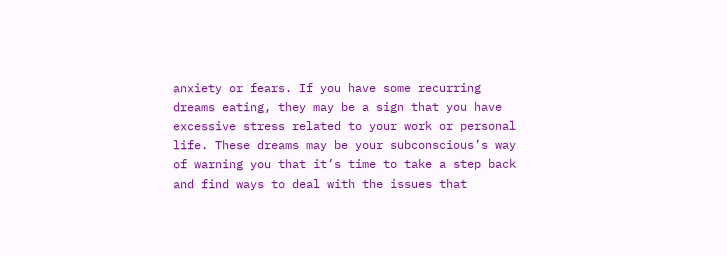anxiety or fears. If you have some recurring dreams eating, they may be a sign that you have excessive stress related to your work or personal life. These dreams may be your subconscious’s way of warning you that it’s time to take a step back and find ways to deal with the issues that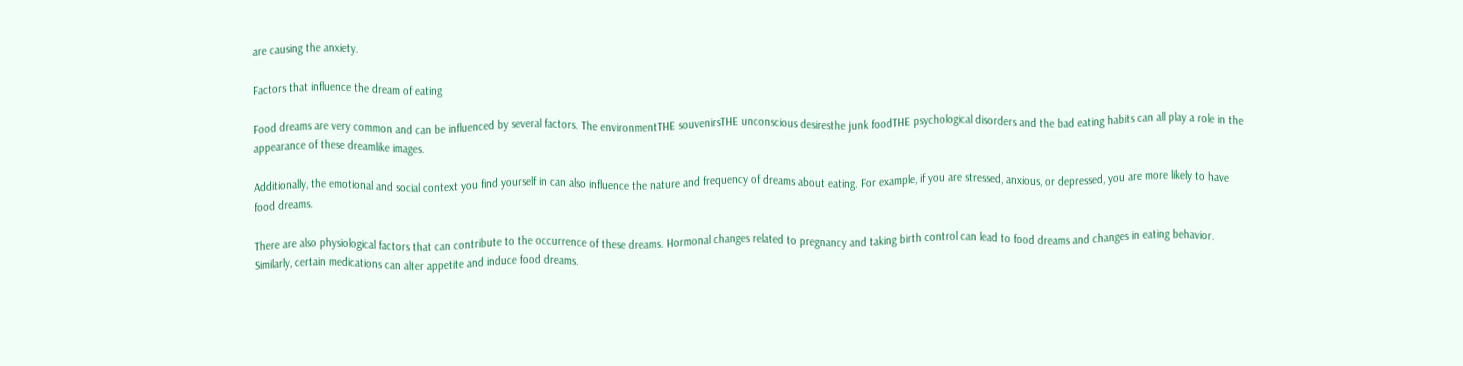are causing the anxiety.

Factors that influence the dream of eating

Food dreams are very common and can be influenced by several factors. The environmentTHE souvenirsTHE unconscious desiresthe junk foodTHE psychological disorders and the bad eating habits can all play a role in the appearance of these dreamlike images.

Additionally, the emotional and social context you find yourself in can also influence the nature and frequency of dreams about eating. For example, if you are stressed, anxious, or depressed, you are more likely to have food dreams.

There are also physiological factors that can contribute to the occurrence of these dreams. Hormonal changes related to pregnancy and taking birth control can lead to food dreams and changes in eating behavior. Similarly, certain medications can alter appetite and induce food dreams.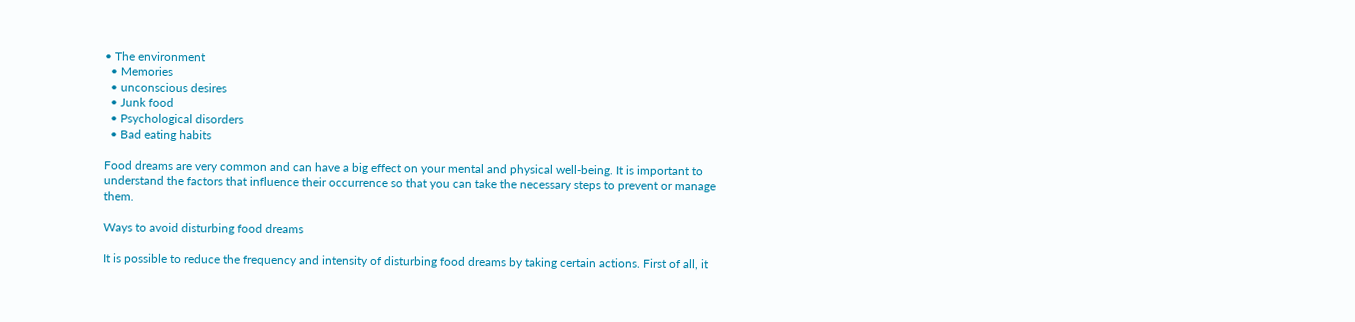• The environment
  • Memories
  • unconscious desires
  • Junk food
  • Psychological disorders
  • Bad eating habits

Food dreams are very common and can have a big effect on your mental and physical well-being. It is important to understand the factors that influence their occurrence so that you can take the necessary steps to prevent or manage them.

Ways to avoid disturbing food dreams

It is possible to reduce the frequency and intensity of disturbing food dreams by taking certain actions. First of all, it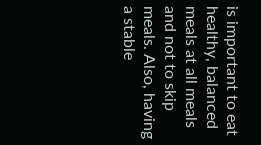is important to eat healthy, balanced meals at all meals and not to skip meals. Also, having a stable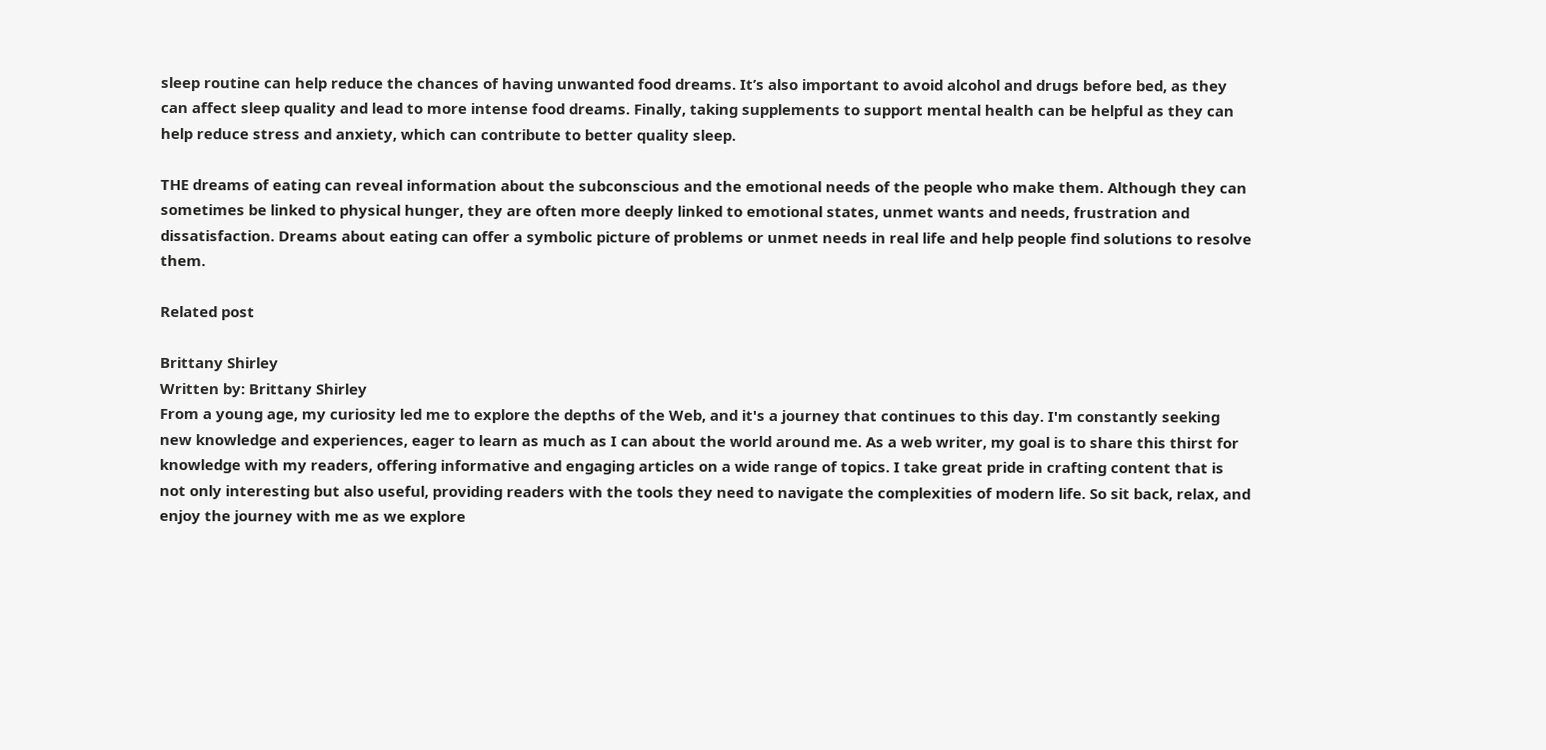sleep routine can help reduce the chances of having unwanted food dreams. It’s also important to avoid alcohol and drugs before bed, as they can affect sleep quality and lead to more intense food dreams. Finally, taking supplements to support mental health can be helpful as they can help reduce stress and anxiety, which can contribute to better quality sleep.

THE dreams of eating can reveal information about the subconscious and the emotional needs of the people who make them. Although they can sometimes be linked to physical hunger, they are often more deeply linked to emotional states, unmet wants and needs, frustration and dissatisfaction. Dreams about eating can offer a symbolic picture of problems or unmet needs in real life and help people find solutions to resolve them.

Related post

Brittany Shirley
Written by: Brittany Shirley
From a young age, my curiosity led me to explore the depths of the Web, and it's a journey that continues to this day. I'm constantly seeking new knowledge and experiences, eager to learn as much as I can about the world around me. As a web writer, my goal is to share this thirst for knowledge with my readers, offering informative and engaging articles on a wide range of topics. I take great pride in crafting content that is not only interesting but also useful, providing readers with the tools they need to navigate the complexities of modern life. So sit back, relax, and enjoy the journey with me as we explore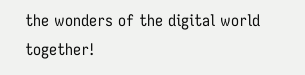the wonders of the digital world together!